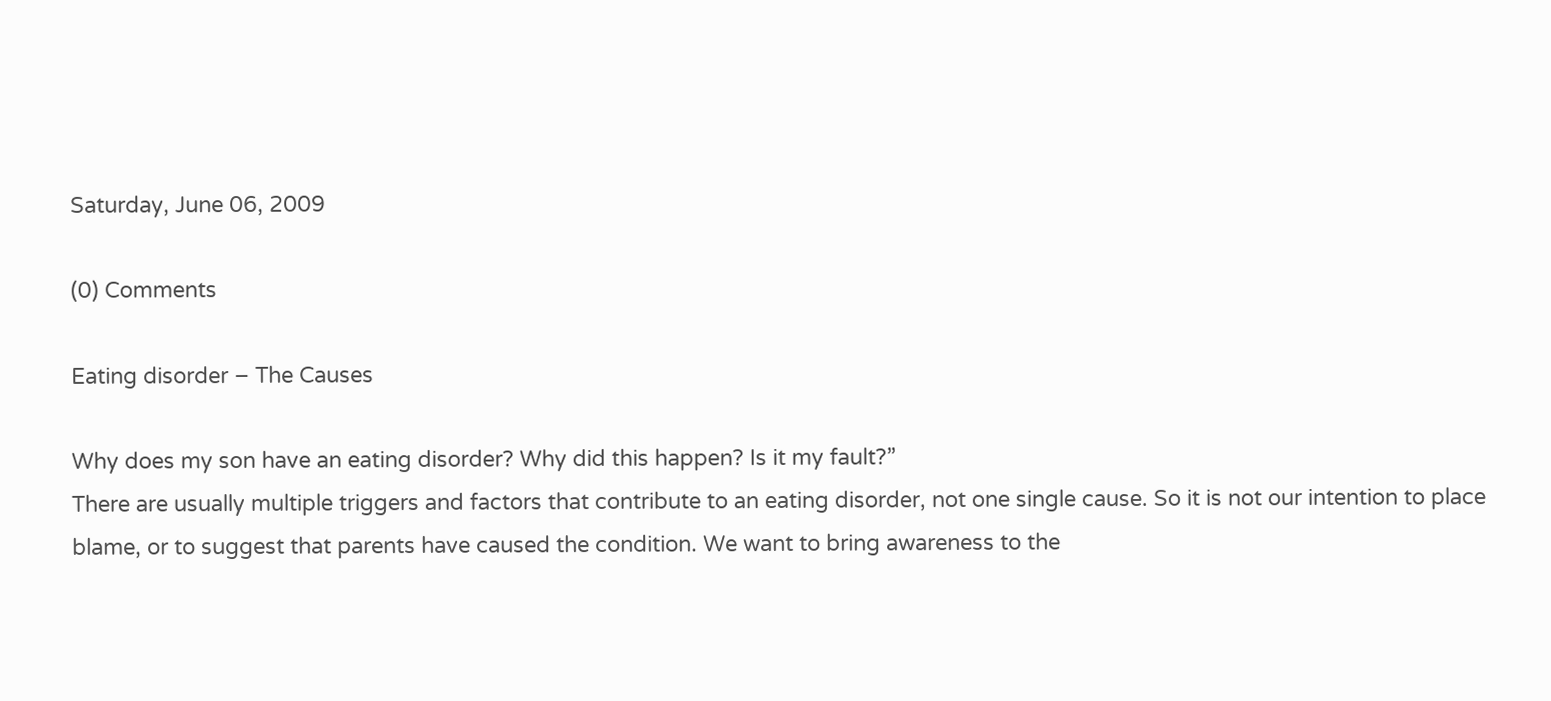Saturday, June 06, 2009

(0) Comments

Eating disorder – The Causes

Why does my son have an eating disorder? Why did this happen? Is it my fault?”
There are usually multiple triggers and factors that contribute to an eating disorder, not one single cause. So it is not our intention to place blame, or to suggest that parents have caused the condition. We want to bring awareness to the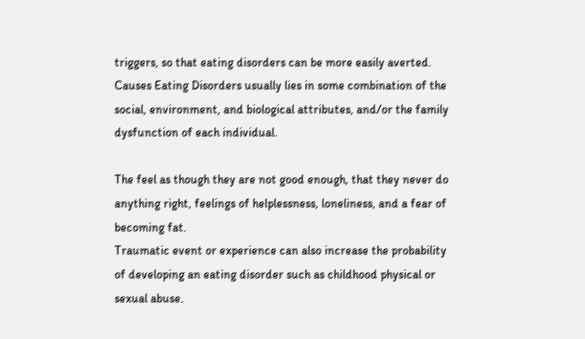triggers, so that eating disorders can be more easily averted.
Causes Eating Disorders usually lies in some combination of the social, environment, and biological attributes, and/or the family dysfunction of each individual.

The feel as though they are not good enough, that they never do anything right, feelings of helplessness, loneliness, and a fear of becoming fat.
Traumatic event or experience can also increase the probability of developing an eating disorder such as childhood physical or sexual abuse.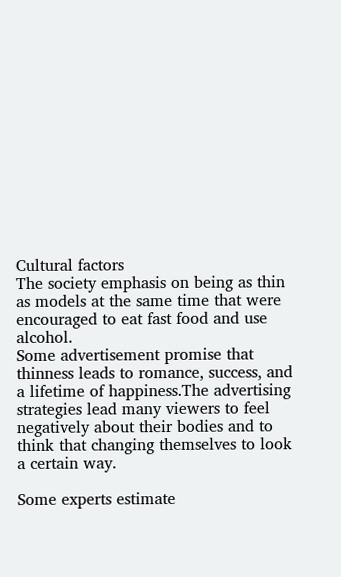Cultural factors
The society emphasis on being as thin as models at the same time that were encouraged to eat fast food and use alcohol.
Some advertisement promise that thinness leads to romance, success, and a lifetime of happiness.The advertising strategies lead many viewers to feel negatively about their bodies and to think that changing themselves to look a certain way.

Some experts estimate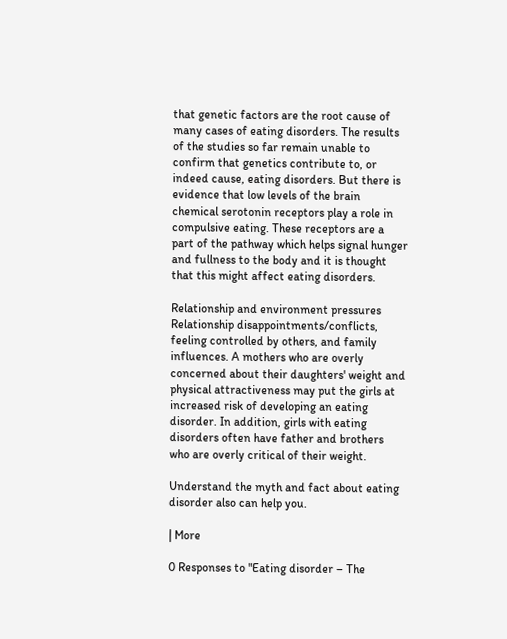that genetic factors are the root cause of many cases of eating disorders. The results of the studies so far remain unable to confirm that genetics contribute to, or indeed cause, eating disorders. But there is evidence that low levels of the brain chemical serotonin receptors play a role in compulsive eating. These receptors are a part of the pathway which helps signal hunger and fullness to the body and it is thought that this might affect eating disorders.

Relationship and environment pressures
Relationship disappointments/conflicts, feeling controlled by others, and family influences. A mothers who are overly concerned about their daughters' weight and physical attractiveness may put the girls at increased risk of developing an eating disorder. In addition, girls with eating disorders often have father and brothers who are overly critical of their weight.

Understand the myth and fact about eating disorder also can help you.

| More

0 Responses to "Eating disorder – The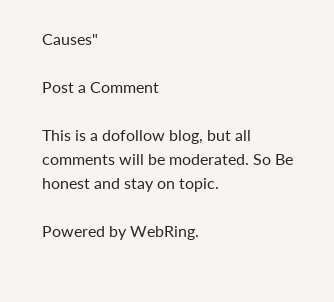Causes"

Post a Comment

This is a dofollow blog, but all comments will be moderated. So Be honest and stay on topic.

Powered by WebRing.